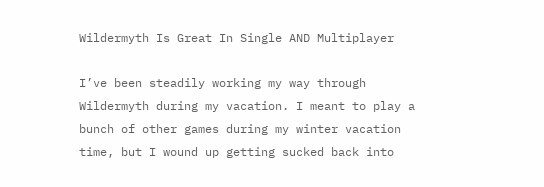Wildermyth Is Great In Single AND Multiplayer

I’ve been steadily working my way through Wildermyth during my vacation. I meant to play a bunch of other games during my winter vacation time, but I wound up getting sucked back into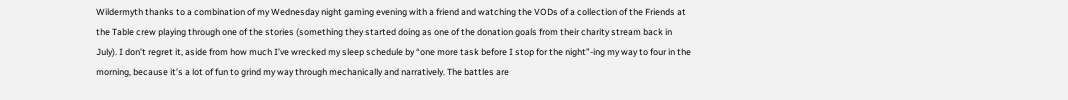Wildermyth thanks to a combination of my Wednesday night gaming evening with a friend and watching the VODs of a collection of the Friends at the Table crew playing through one of the stories (something they started doing as one of the donation goals from their charity stream back in July). I don’t regret it, aside from how much I’ve wrecked my sleep schedule by “one more task before I stop for the night”-ing my way to four in the morning, because it’s a lot of fun to grind my way through mechanically and narratively. The battles are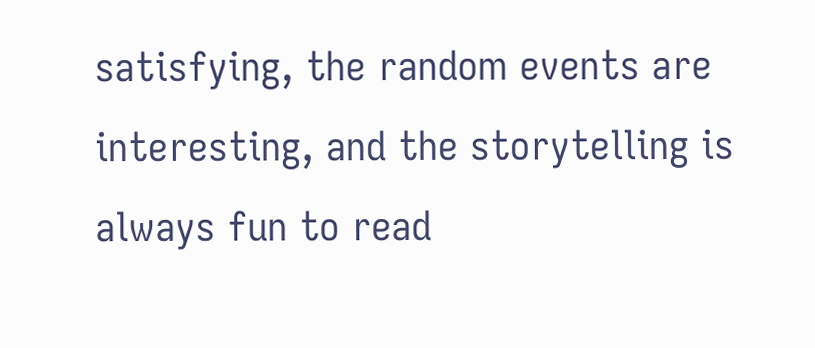satisfying, the random events are interesting, and the storytelling is always fun to read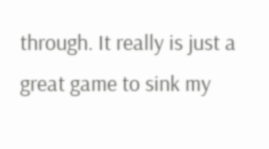through. It really is just a great game to sink my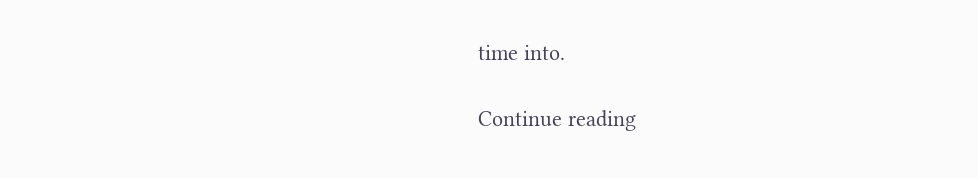time into.

Continue reading